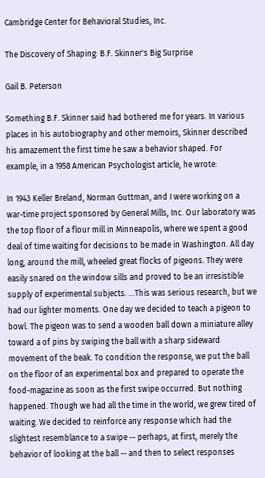Cambridge Center for Behavioral Studies, Inc.

The Discovery of Shaping: B.F. Skinner's Big Surprise

Gail B. Peterson

Something B.F. Skinner said had bothered me for years. In various places in his autobiography and other memoirs, Skinner described his amazement the first time he saw a behavior shaped. For example, in a 1958 American Psychologist article, he wrote:

In 1943 Keller Breland, Norman Guttman, and I were working on a war-time project sponsored by General Mills, Inc. Our laboratory was the top floor of a flour mill in Minneapolis, where we spent a good deal of time waiting for decisions to be made in Washington. All day long, around the mill, wheeled great flocks of pigeons. They were easily snared on the window sills and proved to be an irresistible supply of experimental subjects. ...This was serious research, but we had our lighter moments. One day we decided to teach a pigeon to bowl. The pigeon was to send a wooden ball down a miniature alley toward a of pins by swiping the ball with a sharp sideward movement of the beak. To condition the response, we put the ball on the floor of an experimental box and prepared to operate the food-magazine as soon as the first swipe occurred. But nothing happened. Though we had all the time in the world, we grew tired of waiting. We decided to reinforce any response which had the slightest resemblance to a swipe -- perhaps, at first, merely the behavior of looking at the ball -- and then to select responses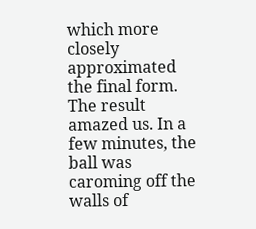which more closely approximated the final form. The result amazed us. In a few minutes, the ball was caroming off the walls of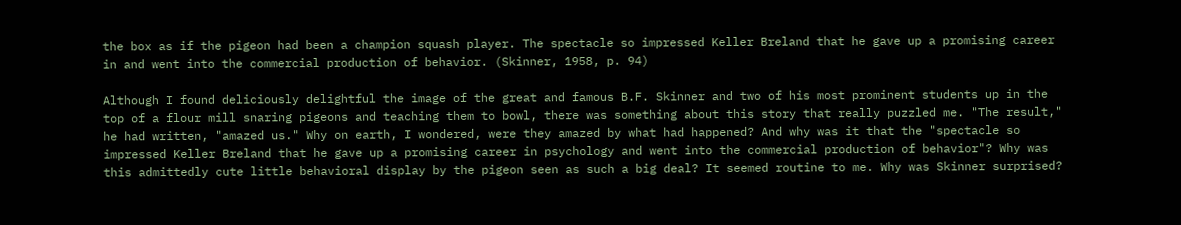the box as if the pigeon had been a champion squash player. The spectacle so impressed Keller Breland that he gave up a promising career in and went into the commercial production of behavior. (Skinner, 1958, p. 94)

Although I found deliciously delightful the image of the great and famous B.F. Skinner and two of his most prominent students up in the top of a flour mill snaring pigeons and teaching them to bowl, there was something about this story that really puzzled me. "The result," he had written, "amazed us." Why on earth, I wondered, were they amazed by what had happened? And why was it that the "spectacle so impressed Keller Breland that he gave up a promising career in psychology and went into the commercial production of behavior"? Why was this admittedly cute little behavioral display by the pigeon seen as such a big deal? It seemed routine to me. Why was Skinner surprised?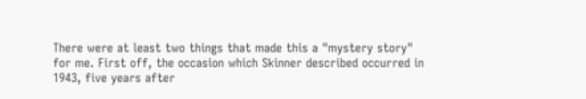There were at least two things that made this a "mystery story" for me. First off, the occasion which Skinner described occurred in 1943, five years after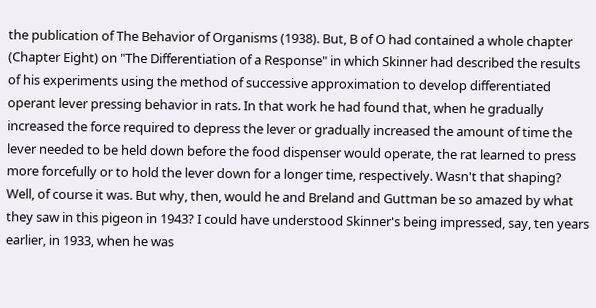the publication of The Behavior of Organisms (1938). But, B of O had contained a whole chapter (Chapter Eight) on "The Differentiation of a Response" in which Skinner had described the results of his experiments using the method of successive approximation to develop differentiated operant lever pressing behavior in rats. In that work he had found that, when he gradually increased the force required to depress the lever or gradually increased the amount of time the lever needed to be held down before the food dispenser would operate, the rat learned to press more forcefully or to hold the lever down for a longer time, respectively. Wasn't that shaping? Well, of course it was. But why, then, would he and Breland and Guttman be so amazed by what they saw in this pigeon in 1943? I could have understood Skinner's being impressed, say, ten years earlier, in 1933, when he was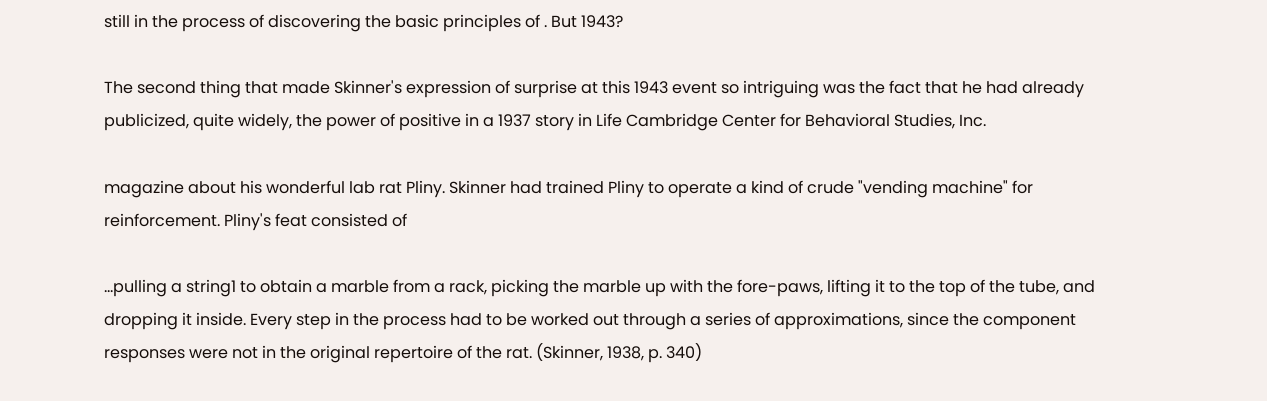still in the process of discovering the basic principles of . But 1943?

The second thing that made Skinner's expression of surprise at this 1943 event so intriguing was the fact that he had already publicized, quite widely, the power of positive in a 1937 story in Life Cambridge Center for Behavioral Studies, Inc.

magazine about his wonderful lab rat Pliny. Skinner had trained Pliny to operate a kind of crude "vending machine" for reinforcement. Pliny's feat consisted of

…pulling a string1 to obtain a marble from a rack, picking the marble up with the fore-paws, lifting it to the top of the tube, and dropping it inside. Every step in the process had to be worked out through a series of approximations, since the component responses were not in the original repertoire of the rat. (Skinner, 1938, p. 340)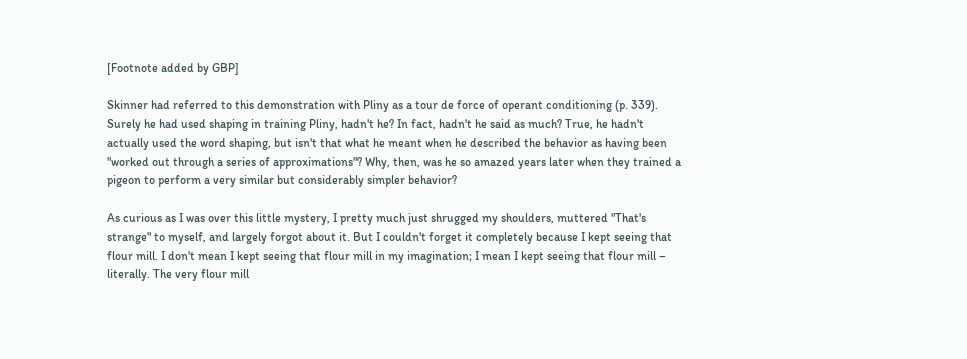[Footnote added by GBP]

Skinner had referred to this demonstration with Pliny as a tour de force of operant conditioning (p. 339). Surely he had used shaping in training Pliny, hadn't he? In fact, hadn't he said as much? True, he hadn't actually used the word shaping, but isn't that what he meant when he described the behavior as having been "worked out through a series of approximations"? Why, then, was he so amazed years later when they trained a pigeon to perform a very similar but considerably simpler behavior?

As curious as I was over this little mystery, I pretty much just shrugged my shoulders, muttered "That's strange" to myself, and largely forgot about it. But I couldn't forget it completely because I kept seeing that flour mill. I don't mean I kept seeing that flour mill in my imagination; I mean I kept seeing that flour mill – literally. The very flour mill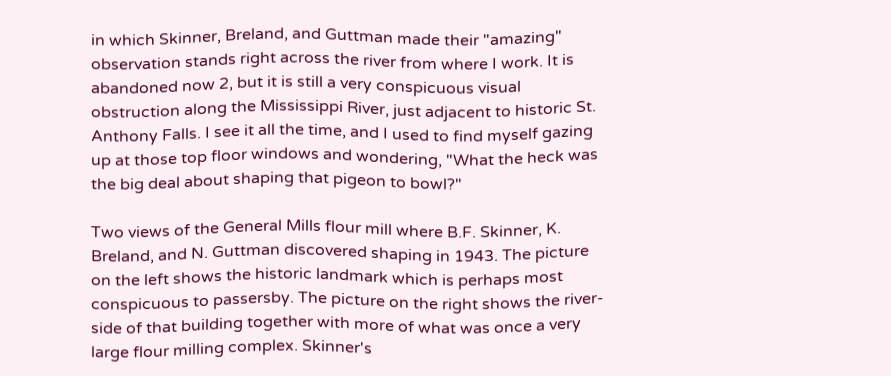in which Skinner, Breland, and Guttman made their "amazing" observation stands right across the river from where I work. It is abandoned now 2, but it is still a very conspicuous visual obstruction along the Mississippi River, just adjacent to historic St. Anthony Falls. I see it all the time, and I used to find myself gazing up at those top floor windows and wondering, "What the heck was the big deal about shaping that pigeon to bowl?"

Two views of the General Mills flour mill where B.F. Skinner, K. Breland, and N. Guttman discovered shaping in 1943. The picture on the left shows the historic landmark which is perhaps most conspicuous to passersby. The picture on the right shows the river-side of that building together with more of what was once a very large flour milling complex. Skinner's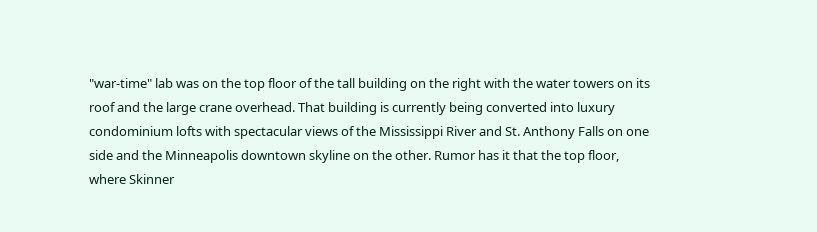"war-time" lab was on the top floor of the tall building on the right with the water towers on its roof and the large crane overhead. That building is currently being converted into luxury condominium lofts with spectacular views of the Mississippi River and St. Anthony Falls on one side and the Minneapolis downtown skyline on the other. Rumor has it that the top floor, where Skinner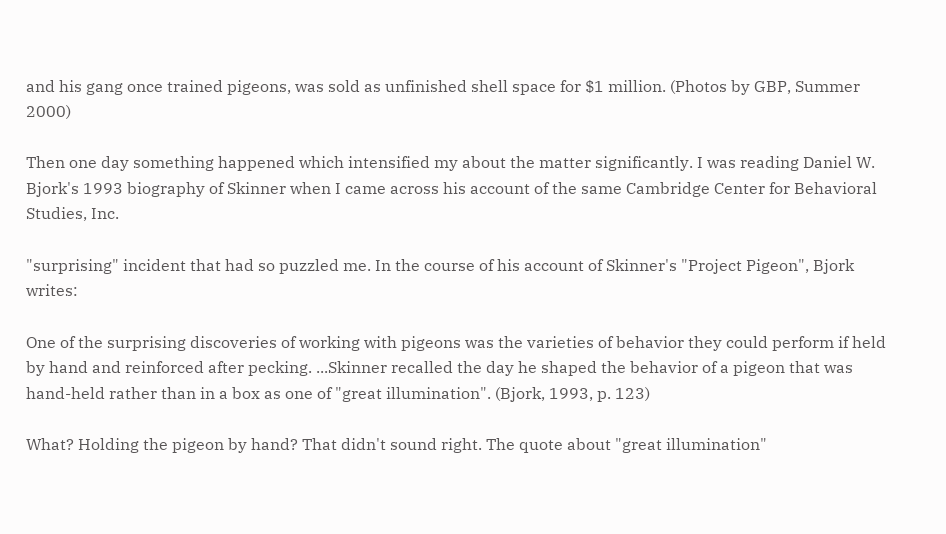and his gang once trained pigeons, was sold as unfinished shell space for $1 million. (Photos by GBP, Summer 2000)

Then one day something happened which intensified my about the matter significantly. I was reading Daniel W. Bjork's 1993 biography of Skinner when I came across his account of the same Cambridge Center for Behavioral Studies, Inc.

"surprising" incident that had so puzzled me. In the course of his account of Skinner's "Project Pigeon", Bjork writes:

One of the surprising discoveries of working with pigeons was the varieties of behavior they could perform if held by hand and reinforced after pecking. ...Skinner recalled the day he shaped the behavior of a pigeon that was hand-held rather than in a box as one of "great illumination". (Bjork, 1993, p. 123)

What? Holding the pigeon by hand? That didn't sound right. The quote about "great illumination"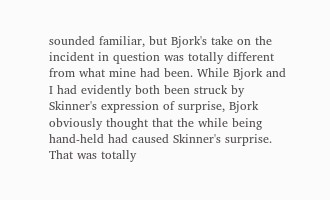sounded familiar, but Bjork's take on the incident in question was totally different from what mine had been. While Bjork and I had evidently both been struck by Skinner's expression of surprise, Bjork obviously thought that the while being hand-held had caused Skinner's surprise. That was totally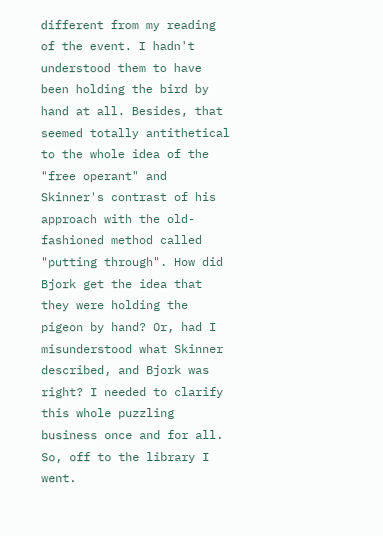different from my reading of the event. I hadn't understood them to have been holding the bird by hand at all. Besides, that seemed totally antithetical to the whole idea of the "free operant" and Skinner's contrast of his approach with the old-fashioned method called "putting through". How did Bjork get the idea that they were holding the pigeon by hand? Or, had I misunderstood what Skinner described, and Bjork was right? I needed to clarify this whole puzzling business once and for all. So, off to the library I went.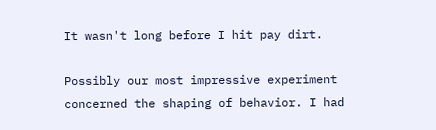It wasn't long before I hit pay dirt.

Possibly our most impressive experiment concerned the shaping of behavior. I had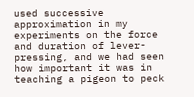used successive approximation in my experiments on the force and duration of lever-pressing, and we had seen how important it was in teaching a pigeon to peck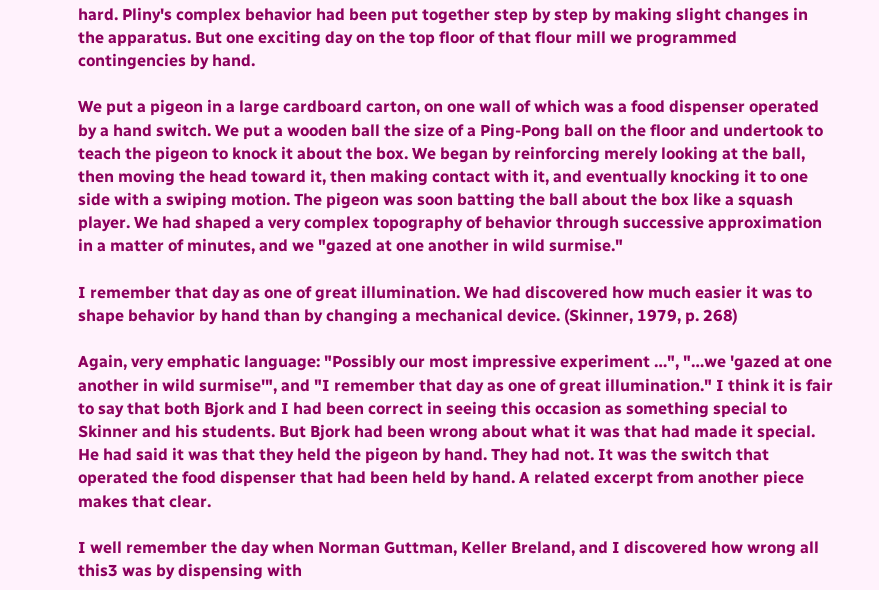hard. Pliny's complex behavior had been put together step by step by making slight changes in the apparatus. But one exciting day on the top floor of that flour mill we programmed contingencies by hand.

We put a pigeon in a large cardboard carton, on one wall of which was a food dispenser operated by a hand switch. We put a wooden ball the size of a Ping-Pong ball on the floor and undertook to teach the pigeon to knock it about the box. We began by reinforcing merely looking at the ball, then moving the head toward it, then making contact with it, and eventually knocking it to one side with a swiping motion. The pigeon was soon batting the ball about the box like a squash player. We had shaped a very complex topography of behavior through successive approximation in a matter of minutes, and we "gazed at one another in wild surmise."

I remember that day as one of great illumination. We had discovered how much easier it was to shape behavior by hand than by changing a mechanical device. (Skinner, 1979, p. 268)

Again, very emphatic language: "Possibly our most impressive experiment …", "…we 'gazed at one another in wild surmise'", and "I remember that day as one of great illumination." I think it is fair to say that both Bjork and I had been correct in seeing this occasion as something special to Skinner and his students. But Bjork had been wrong about what it was that had made it special. He had said it was that they held the pigeon by hand. They had not. It was the switch that operated the food dispenser that had been held by hand. A related excerpt from another piece makes that clear.

I well remember the day when Norman Guttman, Keller Breland, and I discovered how wrong all this3 was by dispensing with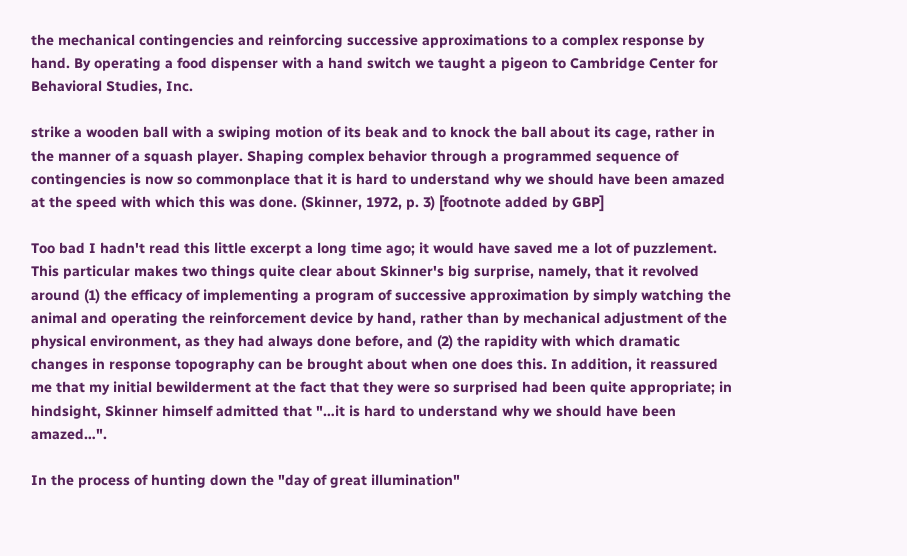the mechanical contingencies and reinforcing successive approximations to a complex response by hand. By operating a food dispenser with a hand switch we taught a pigeon to Cambridge Center for Behavioral Studies, Inc.

strike a wooden ball with a swiping motion of its beak and to knock the ball about its cage, rather in the manner of a squash player. Shaping complex behavior through a programmed sequence of contingencies is now so commonplace that it is hard to understand why we should have been amazed at the speed with which this was done. (Skinner, 1972, p. 3) [footnote added by GBP]

Too bad I hadn't read this little excerpt a long time ago; it would have saved me a lot of puzzlement. This particular makes two things quite clear about Skinner's big surprise, namely, that it revolved around (1) the efficacy of implementing a program of successive approximation by simply watching the animal and operating the reinforcement device by hand, rather than by mechanical adjustment of the physical environment, as they had always done before, and (2) the rapidity with which dramatic changes in response topography can be brought about when one does this. In addition, it reassured me that my initial bewilderment at the fact that they were so surprised had been quite appropriate; in hindsight, Skinner himself admitted that "…it is hard to understand why we should have been amazed…".

In the process of hunting down the "day of great illumination"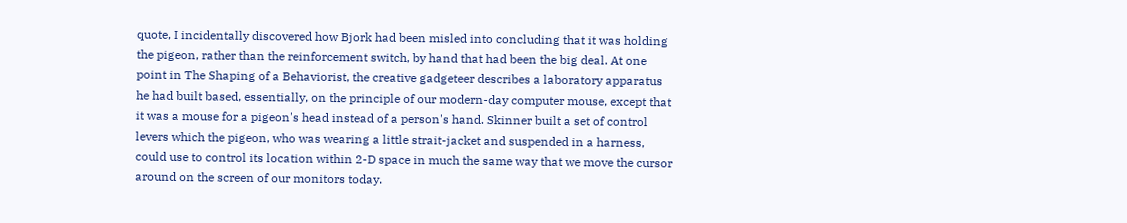quote, I incidentally discovered how Bjork had been misled into concluding that it was holding the pigeon, rather than the reinforcement switch, by hand that had been the big deal. At one point in The Shaping of a Behaviorist, the creative gadgeteer describes a laboratory apparatus he had built based, essentially, on the principle of our modern-day computer mouse, except that it was a mouse for a pigeon's head instead of a person's hand. Skinner built a set of control levers which the pigeon, who was wearing a little strait-jacket and suspended in a harness, could use to control its location within 2-D space in much the same way that we move the cursor around on the screen of our monitors today.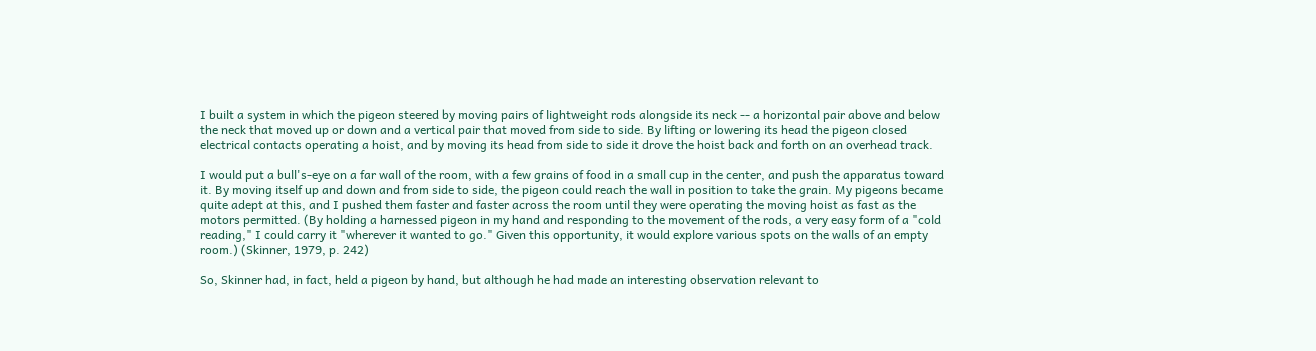I built a system in which the pigeon steered by moving pairs of lightweight rods alongside its neck -- a horizontal pair above and below the neck that moved up or down and a vertical pair that moved from side to side. By lifting or lowering its head the pigeon closed electrical contacts operating a hoist, and by moving its head from side to side it drove the hoist back and forth on an overhead track.

I would put a bull's-eye on a far wall of the room, with a few grains of food in a small cup in the center, and push the apparatus toward it. By moving itself up and down and from side to side, the pigeon could reach the wall in position to take the grain. My pigeons became quite adept at this, and I pushed them faster and faster across the room until they were operating the moving hoist as fast as the motors permitted. (By holding a harnessed pigeon in my hand and responding to the movement of the rods, a very easy form of a "cold reading," I could carry it "wherever it wanted to go." Given this opportunity, it would explore various spots on the walls of an empty room.) (Skinner, 1979, p. 242)

So, Skinner had, in fact, held a pigeon by hand, but although he had made an interesting observation relevant to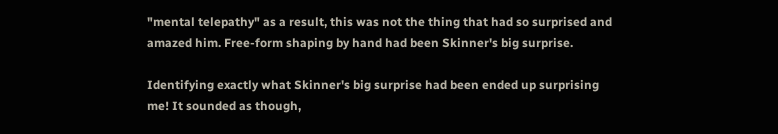"mental telepathy" as a result, this was not the thing that had so surprised and amazed him. Free-form shaping by hand had been Skinner's big surprise.

Identifying exactly what Skinner's big surprise had been ended up surprising me! It sounded as though,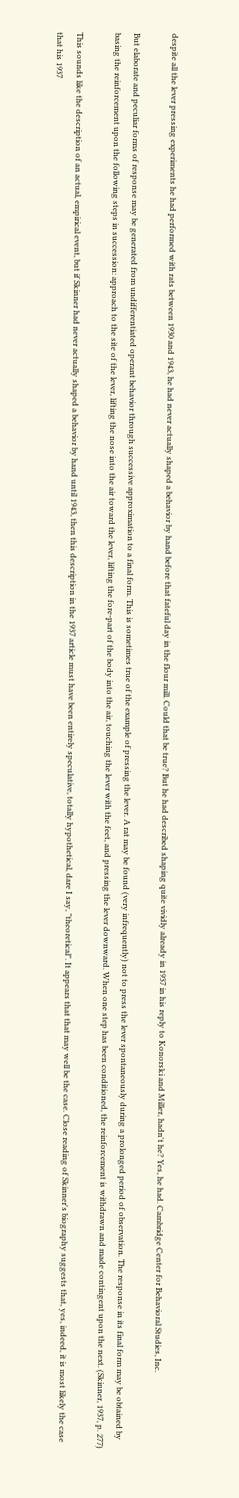despite all the lever pressing experiments he had performed with rats between 1930 and 1943, he had never actually shaped a behavior by hand before that fateful day in the flour mill. Could that be true? But he had described shaping quite vividly already in 1937 in his reply to Konorski and Miller, hadn't he? Yes, he had. Cambridge Center for Behavioral Studies, Inc.

But elaborate and peculiar forms of response may be generated from undifferentiated operant behavior through successive approximation to a final form. This is sometimes true of the example of pressing the lever. A rat may be found (very infrequently) not to press the lever spontaneously during a prolonged period of observation. The response in its final form may be obtained by basing the reinforcement upon the following steps in succession: approach to the site of the lever, lifting the nose into the air toward the lever, lifting the fore-part of the body into the air, touching the lever with the feet, and pressing the lever downward. When one step has been conditioned, the reinforcement is withdrawn and made contingent upon the next. (Skinner, 1937, p. 277)

This sounds like the description of an actual, empirical event, but if Skinner had never actually shaped a behavior by hand until 1943, then this description in the 1937 article must have been entirely speculative, totally hypothetical, dare I say, "theoretical". It appears that that may well be the case. Close reading of Skinner's biography suggests that, yes, indeed, it is most likely the case that his 1937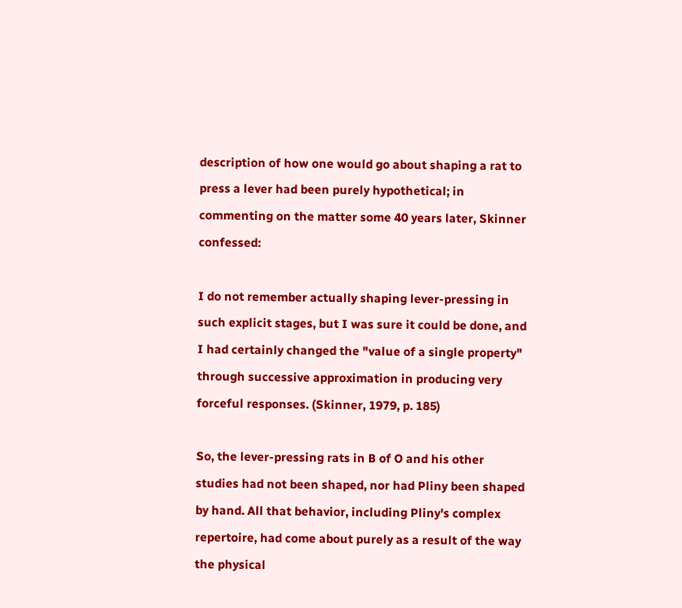description of how one would go about shaping a rat to press a lever had been purely hypothetical; in commenting on the matter some 40 years later, Skinner confessed:

I do not remember actually shaping lever-pressing in such explicit stages, but I was sure it could be done, and I had certainly changed the "value of a single property" through successive approximation in producing very forceful responses. (Skinner, 1979, p. 185)

So, the lever-pressing rats in B of O and his other studies had not been shaped, nor had Pliny been shaped by hand. All that behavior, including Pliny's complex repertoire, had come about purely as a result of the way the physical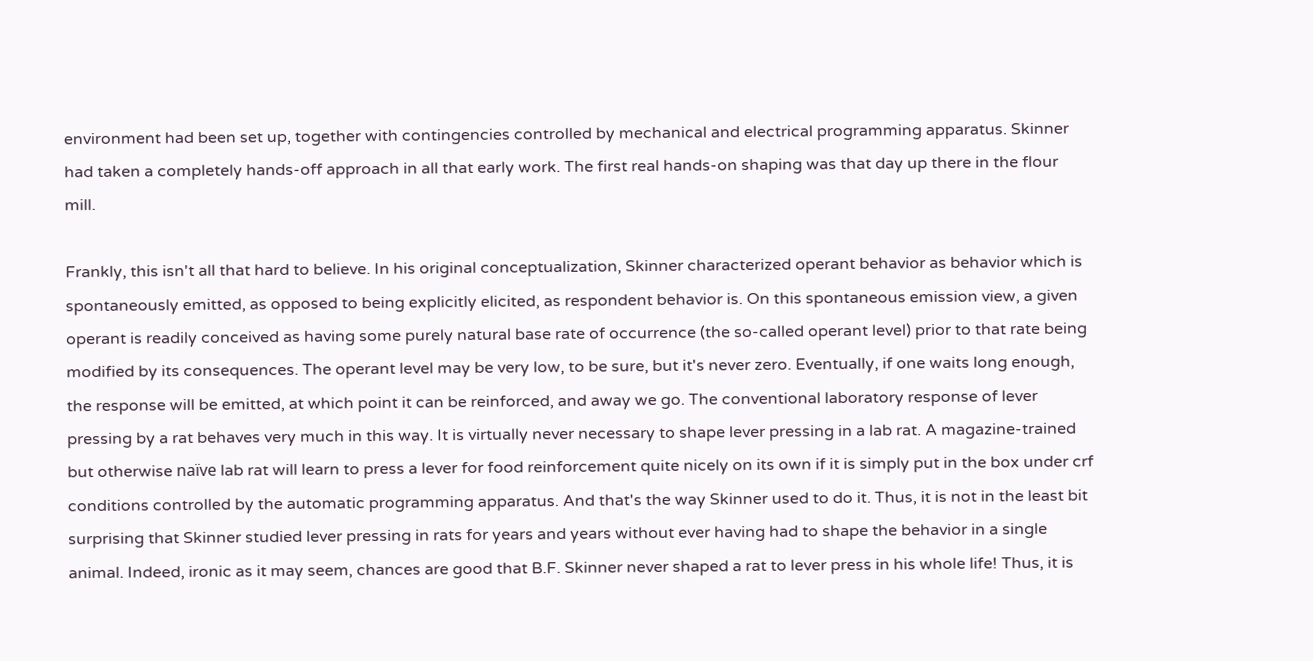environment had been set up, together with contingencies controlled by mechanical and electrical programming apparatus. Skinner had taken a completely hands-off approach in all that early work. The first real hands-on shaping was that day up there in the flour mill.

Frankly, this isn't all that hard to believe. In his original conceptualization, Skinner characterized operant behavior as behavior which is spontaneously emitted, as opposed to being explicitly elicited, as respondent behavior is. On this spontaneous emission view, a given operant is readily conceived as having some purely natural base rate of occurrence (the so-called operant level) prior to that rate being modified by its consequences. The operant level may be very low, to be sure, but it's never zero. Eventually, if one waits long enough, the response will be emitted, at which point it can be reinforced, and away we go. The conventional laboratory response of lever pressing by a rat behaves very much in this way. It is virtually never necessary to shape lever pressing in a lab rat. A magazine-trained but otherwise naïve lab rat will learn to press a lever for food reinforcement quite nicely on its own if it is simply put in the box under crf conditions controlled by the automatic programming apparatus. And that's the way Skinner used to do it. Thus, it is not in the least bit surprising that Skinner studied lever pressing in rats for years and years without ever having had to shape the behavior in a single animal. Indeed, ironic as it may seem, chances are good that B.F. Skinner never shaped a rat to lever press in his whole life! Thus, it is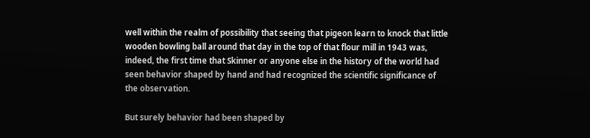well within the realm of possibility that seeing that pigeon learn to knock that little wooden bowling ball around that day in the top of that flour mill in 1943 was, indeed, the first time that Skinner or anyone else in the history of the world had seen behavior shaped by hand and had recognized the scientific significance of the observation.

But surely behavior had been shaped by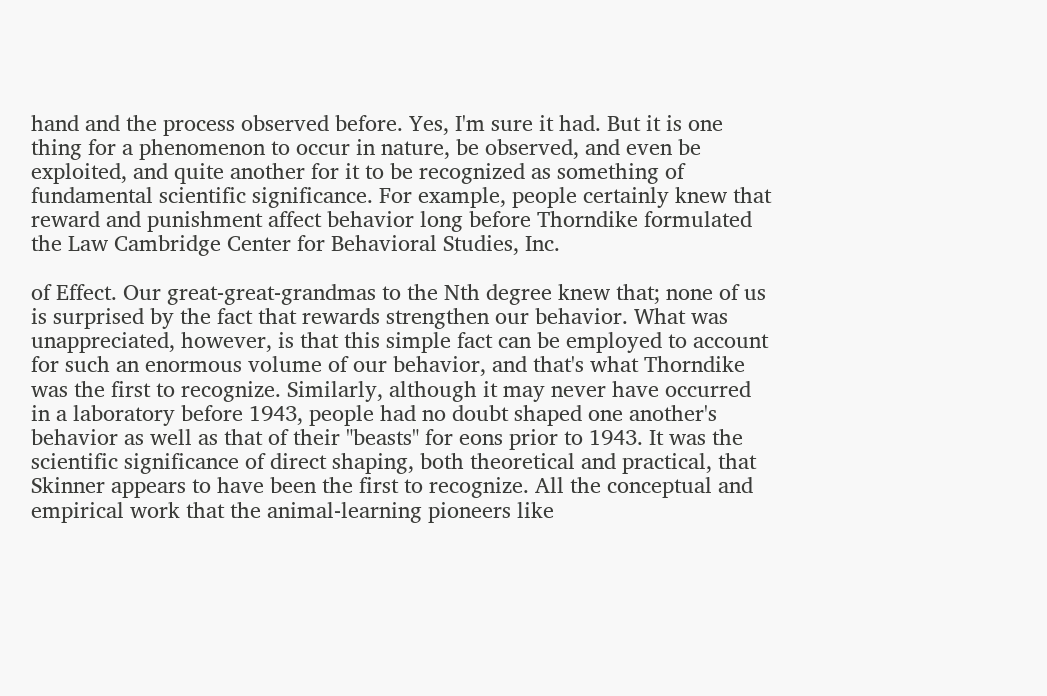hand and the process observed before. Yes, I'm sure it had. But it is one thing for a phenomenon to occur in nature, be observed, and even be exploited, and quite another for it to be recognized as something of fundamental scientific significance. For example, people certainly knew that reward and punishment affect behavior long before Thorndike formulated the Law Cambridge Center for Behavioral Studies, Inc.

of Effect. Our great-great-grandmas to the Nth degree knew that; none of us is surprised by the fact that rewards strengthen our behavior. What was unappreciated, however, is that this simple fact can be employed to account for such an enormous volume of our behavior, and that's what Thorndike was the first to recognize. Similarly, although it may never have occurred in a laboratory before 1943, people had no doubt shaped one another's behavior as well as that of their "beasts" for eons prior to 1943. It was the scientific significance of direct shaping, both theoretical and practical, that Skinner appears to have been the first to recognize. All the conceptual and empirical work that the animal-learning pioneers like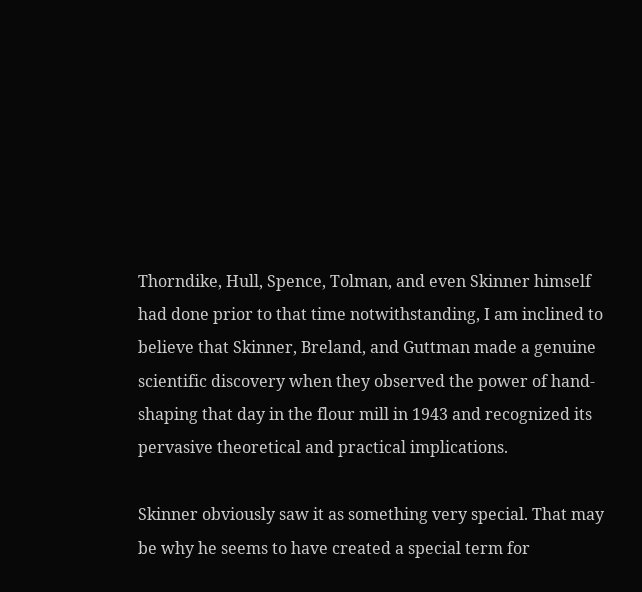Thorndike, Hull, Spence, Tolman, and even Skinner himself had done prior to that time notwithstanding, I am inclined to believe that Skinner, Breland, and Guttman made a genuine scientific discovery when they observed the power of hand-shaping that day in the flour mill in 1943 and recognized its pervasive theoretical and practical implications.

Skinner obviously saw it as something very special. That may be why he seems to have created a special term for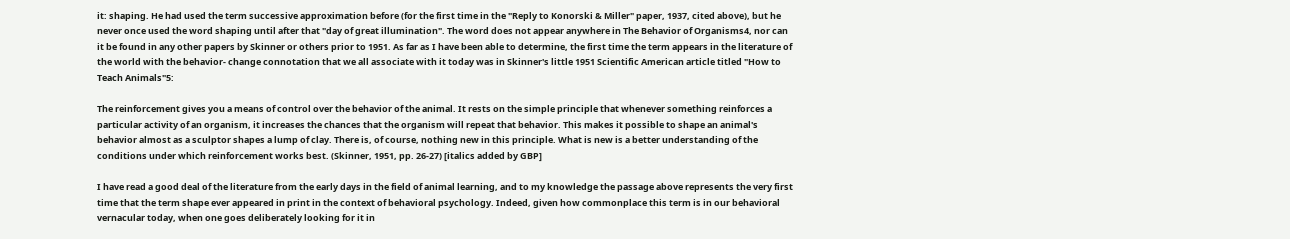it: shaping. He had used the term successive approximation before (for the first time in the "Reply to Konorski & Miller" paper, 1937, cited above), but he never once used the word shaping until after that "day of great illumination". The word does not appear anywhere in The Behavior of Organisms4, nor can it be found in any other papers by Skinner or others prior to 1951. As far as I have been able to determine, the first time the term appears in the literature of the world with the behavior- change connotation that we all associate with it today was in Skinner's little 1951 Scientific American article titled "How to Teach Animals"5:

The reinforcement gives you a means of control over the behavior of the animal. It rests on the simple principle that whenever something reinforces a particular activity of an organism, it increases the chances that the organism will repeat that behavior. This makes it possible to shape an animal's behavior almost as a sculptor shapes a lump of clay. There is, of course, nothing new in this principle. What is new is a better understanding of the conditions under which reinforcement works best. (Skinner, 1951, pp. 26-27) [italics added by GBP]

I have read a good deal of the literature from the early days in the field of animal learning, and to my knowledge the passage above represents the very first time that the term shape ever appeared in print in the context of behavioral psychology. Indeed, given how commonplace this term is in our behavioral vernacular today, when one goes deliberately looking for it in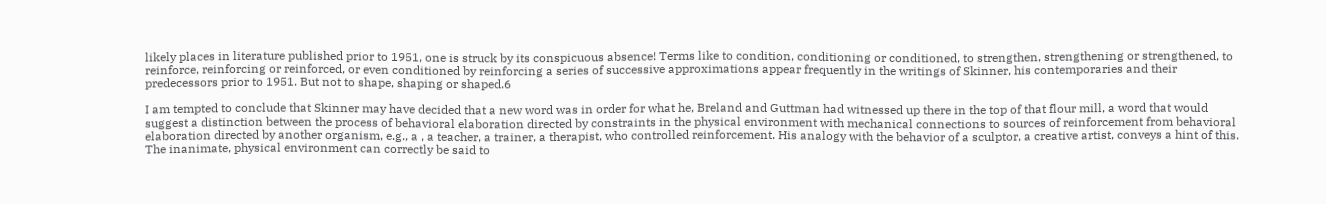likely places in literature published prior to 1951, one is struck by its conspicuous absence! Terms like to condition, conditioning or conditioned, to strengthen, strengthening or strengthened, to reinforce, reinforcing or reinforced, or even conditioned by reinforcing a series of successive approximations appear frequently in the writings of Skinner, his contemporaries and their predecessors prior to 1951. But not to shape, shaping or shaped.6

I am tempted to conclude that Skinner may have decided that a new word was in order for what he, Breland and Guttman had witnessed up there in the top of that flour mill, a word that would suggest a distinction between the process of behavioral elaboration directed by constraints in the physical environment with mechanical connections to sources of reinforcement from behavioral elaboration directed by another organism, e.g., a , a teacher, a trainer, a therapist, who controlled reinforcement. His analogy with the behavior of a sculptor, a creative artist, conveys a hint of this. The inanimate, physical environment can correctly be said to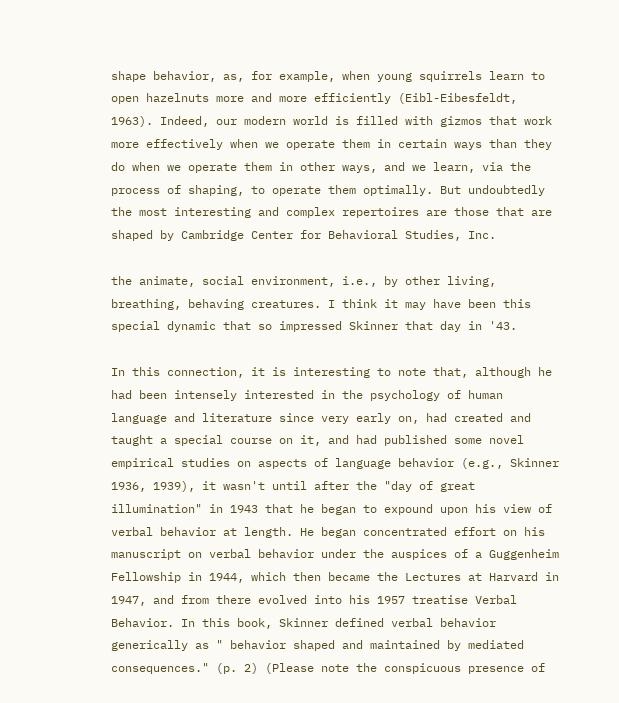shape behavior, as, for example, when young squirrels learn to open hazelnuts more and more efficiently (Eibl-Eibesfeldt, 1963). Indeed, our modern world is filled with gizmos that work more effectively when we operate them in certain ways than they do when we operate them in other ways, and we learn, via the process of shaping, to operate them optimally. But undoubtedly the most interesting and complex repertoires are those that are shaped by Cambridge Center for Behavioral Studies, Inc.

the animate, social environment, i.e., by other living, breathing, behaving creatures. I think it may have been this special dynamic that so impressed Skinner that day in '43.

In this connection, it is interesting to note that, although he had been intensely interested in the psychology of human language and literature since very early on, had created and taught a special course on it, and had published some novel empirical studies on aspects of language behavior (e.g., Skinner 1936, 1939), it wasn't until after the "day of great illumination" in 1943 that he began to expound upon his view of verbal behavior at length. He began concentrated effort on his manuscript on verbal behavior under the auspices of a Guggenheim Fellowship in 1944, which then became the Lectures at Harvard in 1947, and from there evolved into his 1957 treatise Verbal Behavior. In this book, Skinner defined verbal behavior generically as " behavior shaped and maintained by mediated consequences." (p. 2) (Please note the conspicuous presence of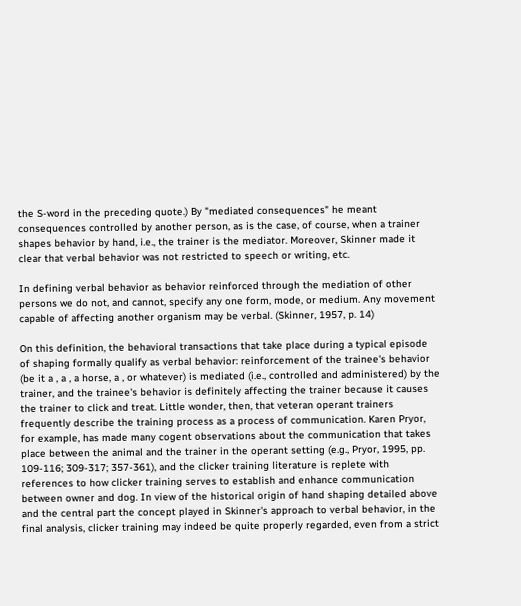the S-word in the preceding quote.) By "mediated consequences" he meant consequences controlled by another person, as is the case, of course, when a trainer shapes behavior by hand, i.e., the trainer is the mediator. Moreover, Skinner made it clear that verbal behavior was not restricted to speech or writing, etc.

In defining verbal behavior as behavior reinforced through the mediation of other persons we do not, and cannot, specify any one form, mode, or medium. Any movement capable of affecting another organism may be verbal. (Skinner, 1957, p. 14)

On this definition, the behavioral transactions that take place during a typical episode of shaping formally qualify as verbal behavior: reinforcement of the trainee's behavior (be it a , a , a horse, a , or whatever) is mediated (i.e., controlled and administered) by the trainer, and the trainee's behavior is definitely affecting the trainer because it causes the trainer to click and treat. Little wonder, then, that veteran operant trainers frequently describe the training process as a process of communication. Karen Pryor, for example, has made many cogent observations about the communication that takes place between the animal and the trainer in the operant setting (e.g., Pryor, 1995, pp. 109-116; 309-317; 357-361), and the clicker training literature is replete with references to how clicker training serves to establish and enhance communication between owner and dog. In view of the historical origin of hand shaping detailed above and the central part the concept played in Skinner's approach to verbal behavior, in the final analysis, clicker training may indeed be quite properly regarded, even from a strict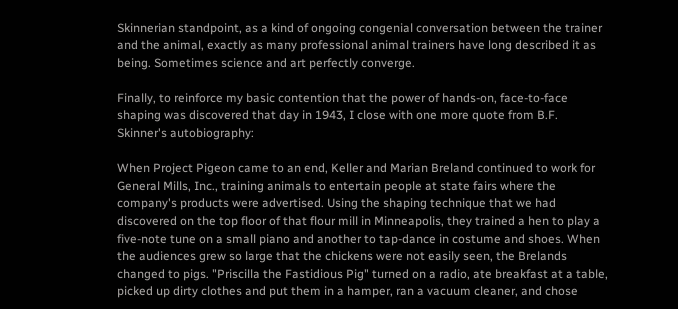Skinnerian standpoint, as a kind of ongoing congenial conversation between the trainer and the animal, exactly as many professional animal trainers have long described it as being. Sometimes science and art perfectly converge.

Finally, to reinforce my basic contention that the power of hands-on, face-to-face shaping was discovered that day in 1943, I close with one more quote from B.F. Skinner's autobiography:

When Project Pigeon came to an end, Keller and Marian Breland continued to work for General Mills, Inc., training animals to entertain people at state fairs where the company's products were advertised. Using the shaping technique that we had discovered on the top floor of that flour mill in Minneapolis, they trained a hen to play a five-note tune on a small piano and another to tap-dance in costume and shoes. When the audiences grew so large that the chickens were not easily seen, the Brelands changed to pigs. "Priscilla the Fastidious Pig" turned on a radio, ate breakfast at a table, picked up dirty clothes and put them in a hamper, ran a vacuum cleaner, and chose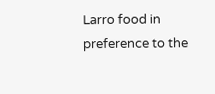Larro food in preference to the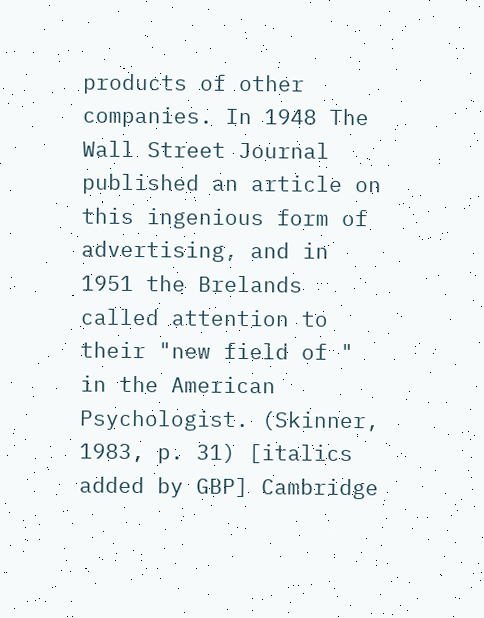products of other companies. In 1948 The Wall Street Journal published an article on this ingenious form of advertising, and in 1951 the Brelands called attention to their "new field of " in the American Psychologist. (Skinner, 1983, p. 31) [italics added by GBP] Cambridge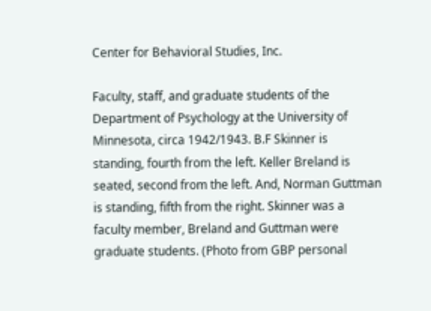Center for Behavioral Studies, Inc.

Faculty, staff, and graduate students of the Department of Psychology at the University of Minnesota, circa 1942/1943. B.F Skinner is standing, fourth from the left. Keller Breland is seated, second from the left. And, Norman Guttman is standing, fifth from the right. Skinner was a faculty member, Breland and Guttman were graduate students. (Photo from GBP personal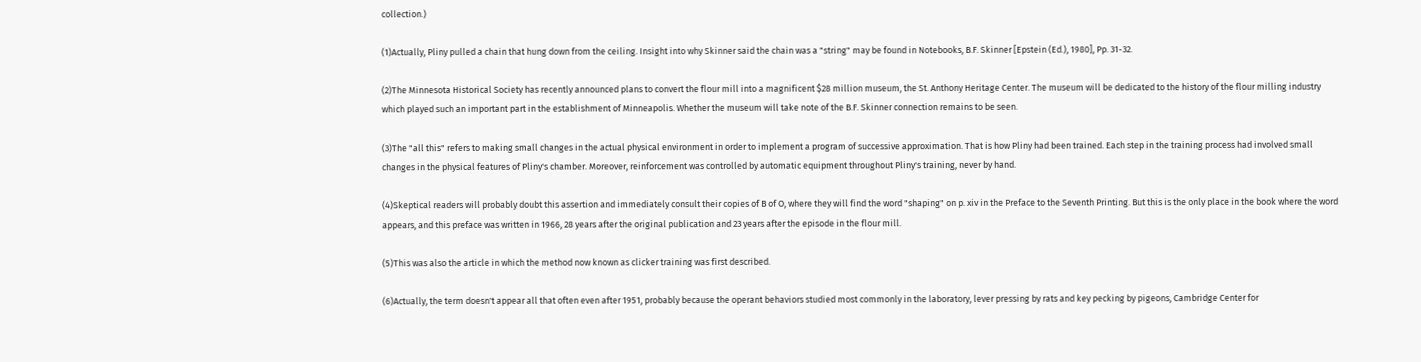collection.)

(1)Actually, Pliny pulled a chain that hung down from the ceiling. Insight into why Skinner said the chain was a "string" may be found in Notebooks, B.F. Skinner [Epstein (Ed.), 1980], Pp. 31-32.

(2)The Minnesota Historical Society has recently announced plans to convert the flour mill into a magnificent $28 million museum, the St. Anthony Heritage Center. The museum will be dedicated to the history of the flour milling industry which played such an important part in the establishment of Minneapolis. Whether the museum will take note of the B.F. Skinner connection remains to be seen.

(3)The "all this" refers to making small changes in the actual physical environment in order to implement a program of successive approximation. That is how Pliny had been trained. Each step in the training process had involved small changes in the physical features of Pliny's chamber. Moreover, reinforcement was controlled by automatic equipment throughout Pliny's training, never by hand.

(4)Skeptical readers will probably doubt this assertion and immediately consult their copies of B of O, where they will find the word "shaping" on p. xiv in the Preface to the Seventh Printing. But this is the only place in the book where the word appears, and this preface was written in 1966, 28 years after the original publication and 23 years after the episode in the flour mill.

(5)This was also the article in which the method now known as clicker training was first described.

(6)Actually, the term doesn't appear all that often even after 1951, probably because the operant behaviors studied most commonly in the laboratory, lever pressing by rats and key pecking by pigeons, Cambridge Center for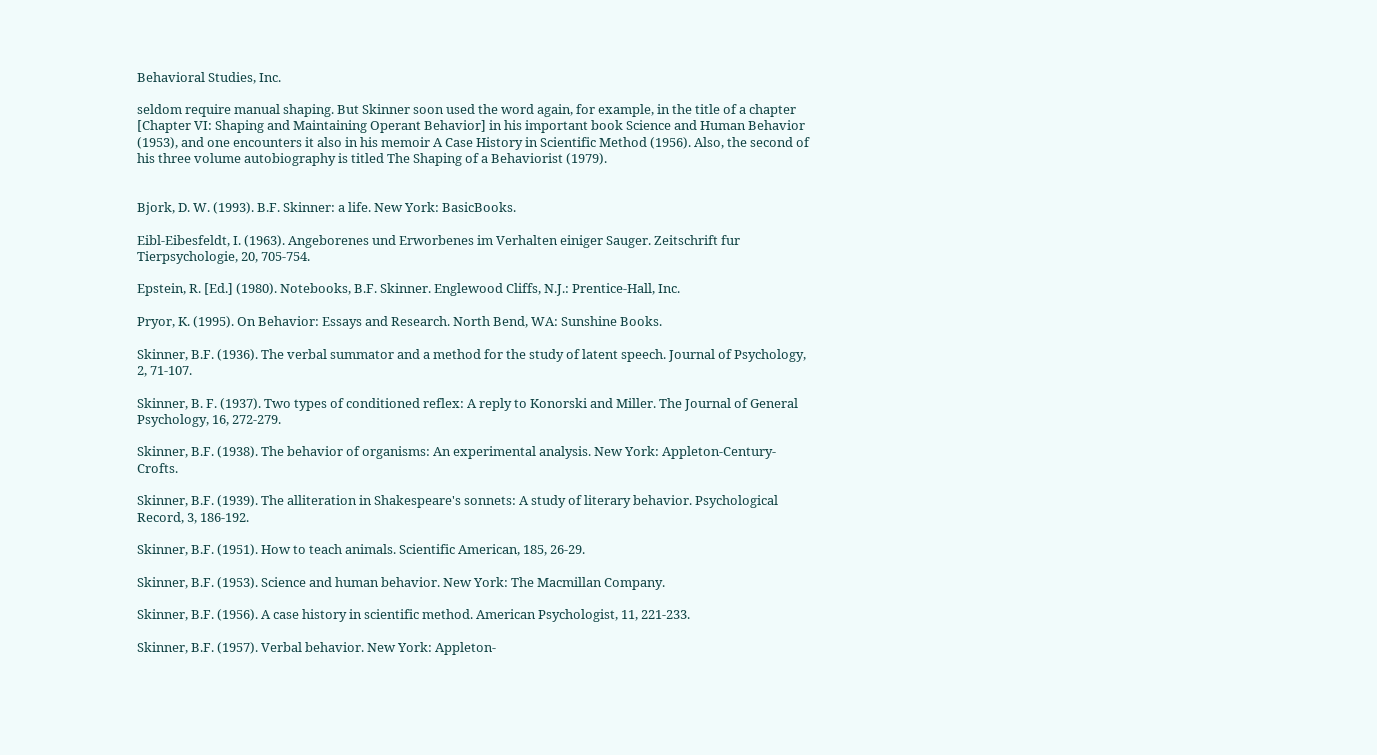Behavioral Studies, Inc.

seldom require manual shaping. But Skinner soon used the word again, for example, in the title of a chapter [Chapter VI: Shaping and Maintaining Operant Behavior] in his important book Science and Human Behavior (1953), and one encounters it also in his memoir A Case History in Scientific Method (1956). Also, the second of his three volume autobiography is titled The Shaping of a Behaviorist (1979).


Bjork, D. W. (1993). B.F. Skinner: a life. New York: BasicBooks.

Eibl-Eibesfeldt, I. (1963). Angeborenes und Erworbenes im Verhalten einiger Sauger. Zeitschrift fur Tierpsychologie, 20, 705-754.

Epstein, R. [Ed.] (1980). Notebooks, B.F. Skinner. Englewood Cliffs, N.J.: Prentice-Hall, Inc.

Pryor, K. (1995). On Behavior: Essays and Research. North Bend, WA: Sunshine Books.

Skinner, B.F. (1936). The verbal summator and a method for the study of latent speech. Journal of Psychology, 2, 71-107.

Skinner, B. F. (1937). Two types of conditioned reflex: A reply to Konorski and Miller. The Journal of General Psychology, 16, 272-279.

Skinner, B.F. (1938). The behavior of organisms: An experimental analysis. New York: Appleton-Century- Crofts.

Skinner, B.F. (1939). The alliteration in Shakespeare's sonnets: A study of literary behavior. Psychological Record, 3, 186-192.

Skinner, B.F. (1951). How to teach animals. Scientific American, 185, 26-29.

Skinner, B.F. (1953). Science and human behavior. New York: The Macmillan Company.

Skinner, B.F. (1956). A case history in scientific method. American Psychologist, 11, 221-233.

Skinner, B.F. (1957). Verbal behavior. New York: Appleton-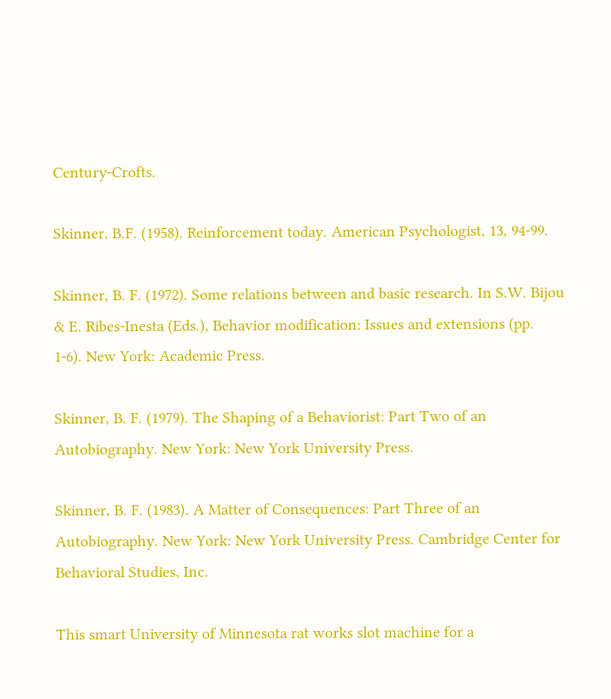Century-Crofts.

Skinner, B.F. (1958). Reinforcement today. American Psychologist, 13, 94-99.

Skinner, B. F. (1972). Some relations between and basic research. In S.W. Bijou & E. Ribes-Inesta (Eds.), Behavior modification: Issues and extensions (pp. 1-6). New York: Academic Press.

Skinner, B. F. (1979). The Shaping of a Behaviorist: Part Two of an Autobiography. New York: New York University Press.

Skinner, B. F. (1983). A Matter of Consequences: Part Three of an Autobiography. New York: New York University Press. Cambridge Center for Behavioral Studies, Inc.

This smart University of Minnesota rat works slot machine for a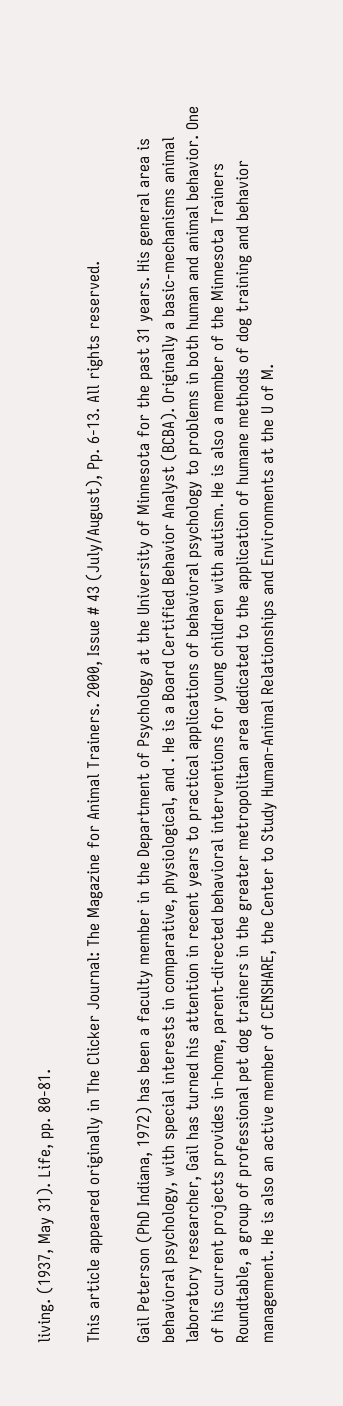living. (1937, May 31). Life, pp. 80-81.

This article appeared originally in The Clicker Journal: The Magazine for Animal Trainers. 2000, Issue # 43 (July/August), Pp. 6-13. All rights reserved.

Gail Peterson (PhD Indiana, 1972) has been a faculty member in the Department of Psychology at the University of Minnesota for the past 31 years. His general area is behavioral psychology, with special interests in comparative, physiological, and . He is a Board Certified Behavior Analyst (BCBA). Originally a basic-mechanisms animal laboratory researcher, Gail has turned his attention in recent years to practical applications of behavioral psychology to problems in both human and animal behavior. One of his current projects provides in-home, parent-directed behavioral interventions for young children with autism. He is also a member of the Minnesota Trainers Roundtable, a group of professional pet dog trainers in the greater metropolitan area dedicated to the application of humane methods of dog training and behavior management. He is also an active member of CENSHARE, the Center to Study Human-Animal Relationships and Environments at the U of M.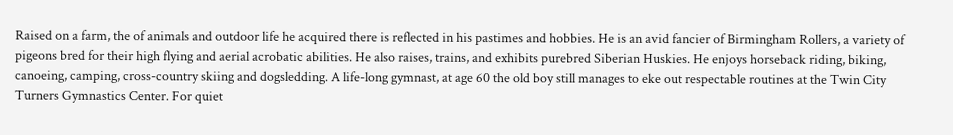Raised on a farm, the of animals and outdoor life he acquired there is reflected in his pastimes and hobbies. He is an avid fancier of Birmingham Rollers, a variety of pigeons bred for their high flying and aerial acrobatic abilities. He also raises, trains, and exhibits purebred Siberian Huskies. He enjoys horseback riding, biking, canoeing, camping, cross-country skiing and dogsledding. A life-long gymnast, at age 60 the old boy still manages to eke out respectable routines at the Twin City Turners Gymnastics Center. For quiet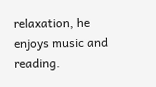relaxation, he enjoys music and reading.